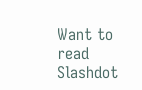Want to read Slashdot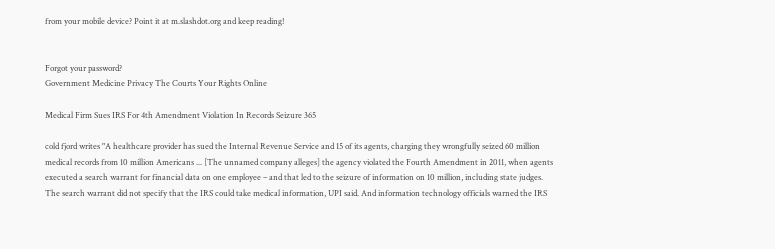from your mobile device? Point it at m.slashdot.org and keep reading!


Forgot your password?
Government Medicine Privacy The Courts Your Rights Online

Medical Firm Sues IRS For 4th Amendment Violation In Records Seizure 365

cold fjord writes "A healthcare provider has sued the Internal Revenue Service and 15 of its agents, charging they wrongfully seized 60 million medical records from 10 million Americans ... [The unnamed company alleges] the agency violated the Fourth Amendment in 2011, when agents executed a search warrant for financial data on one employee – and that led to the seizure of information on 10 million, including state judges. The search warrant did not specify that the IRS could take medical information, UPI said. And information technology officials warned the IRS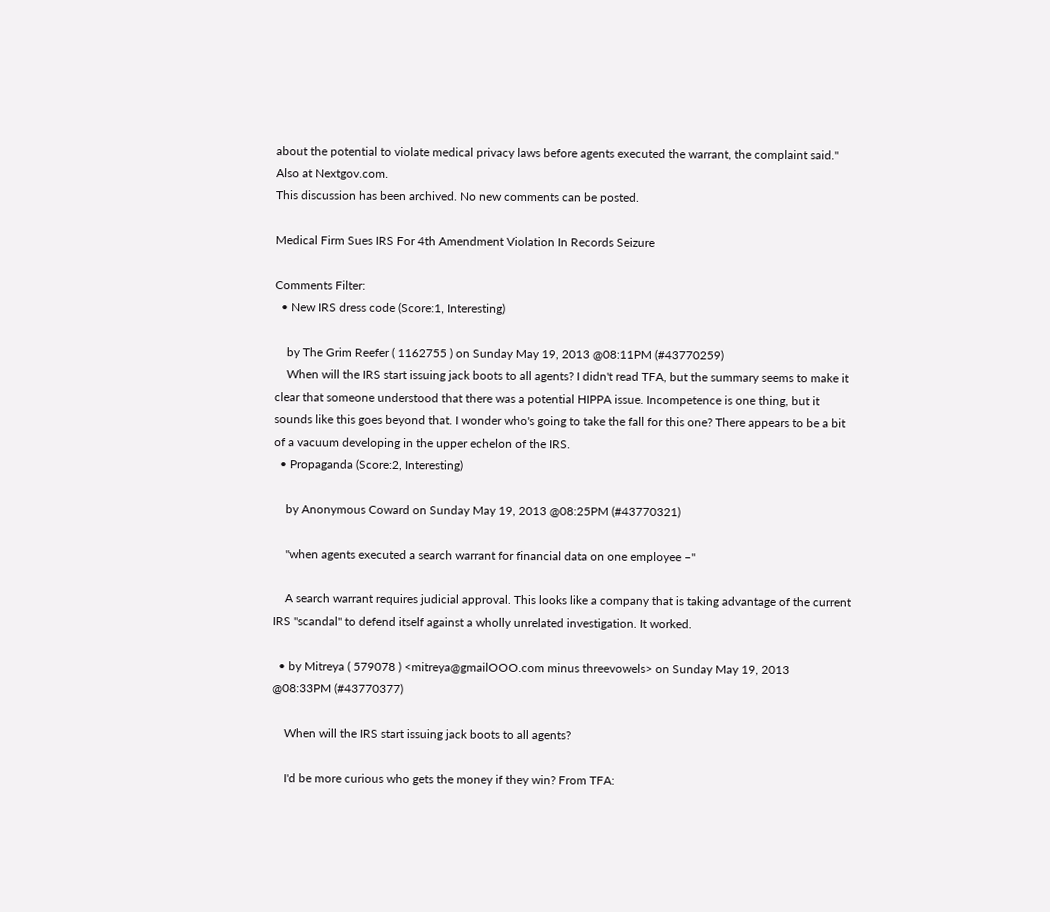about the potential to violate medical privacy laws before agents executed the warrant, the complaint said." Also at Nextgov.com.
This discussion has been archived. No new comments can be posted.

Medical Firm Sues IRS For 4th Amendment Violation In Records Seizure

Comments Filter:
  • New IRS dress code (Score:1, Interesting)

    by The Grim Reefer ( 1162755 ) on Sunday May 19, 2013 @08:11PM (#43770259)
    When will the IRS start issuing jack boots to all agents? I didn't read TFA, but the summary seems to make it clear that someone understood that there was a potential HIPPA issue. Incompetence is one thing, but it sounds like this goes beyond that. I wonder who's going to take the fall for this one? There appears to be a bit of a vacuum developing in the upper echelon of the IRS.
  • Propaganda (Score:2, Interesting)

    by Anonymous Coward on Sunday May 19, 2013 @08:25PM (#43770321)

    "when agents executed a search warrant for financial data on one employee –"

    A search warrant requires judicial approval. This looks like a company that is taking advantage of the current IRS "scandal" to defend itself against a wholly unrelated investigation. It worked.

  • by Mitreya ( 579078 ) <mitreya@gmailOOO.com minus threevowels> on Sunday May 19, 2013 @08:33PM (#43770377)

    When will the IRS start issuing jack boots to all agents?

    I'd be more curious who gets the money if they win? From TFA: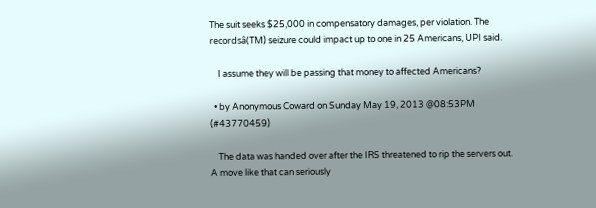The suit seeks $25,000 in compensatory damages, per violation. The recordsâ(TM) seizure could impact up to one in 25 Americans, UPI said.

    I assume they will be passing that money to affected Americans?

  • by Anonymous Coward on Sunday May 19, 2013 @08:53PM (#43770459)

    The data was handed over after the IRS threatened to rip the servers out. A move like that can seriously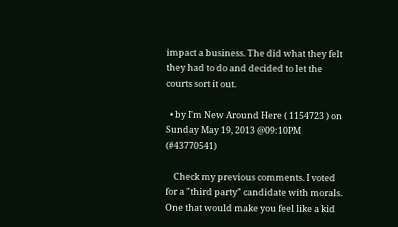impact a business. The did what they felt they had to do and decided to let the courts sort it out.

  • by I'm New Around Here ( 1154723 ) on Sunday May 19, 2013 @09:10PM (#43770541)

    Check my previous comments. I voted for a "third party" candidate with morals. One that would make you feel like a kid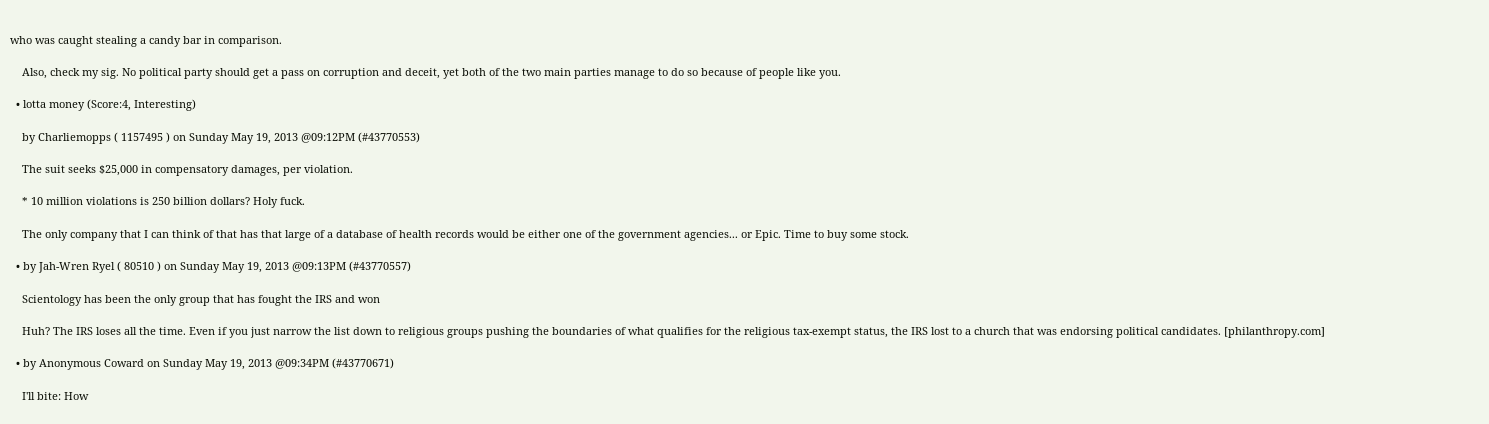who was caught stealing a candy bar in comparison.

    Also, check my sig. No political party should get a pass on corruption and deceit, yet both of the two main parties manage to do so because of people like you.

  • lotta money (Score:4, Interesting)

    by Charliemopps ( 1157495 ) on Sunday May 19, 2013 @09:12PM (#43770553)

    The suit seeks $25,000 in compensatory damages, per violation.

    * 10 million violations is 250 billion dollars? Holy fuck.

    The only company that I can think of that has that large of a database of health records would be either one of the government agencies... or Epic. Time to buy some stock.

  • by Jah-Wren Ryel ( 80510 ) on Sunday May 19, 2013 @09:13PM (#43770557)

    Scientology has been the only group that has fought the IRS and won

    Huh? The IRS loses all the time. Even if you just narrow the list down to religious groups pushing the boundaries of what qualifies for the religious tax-exempt status, the IRS lost to a church that was endorsing political candidates. [philanthropy.com]

  • by Anonymous Coward on Sunday May 19, 2013 @09:34PM (#43770671)

    I'll bite: How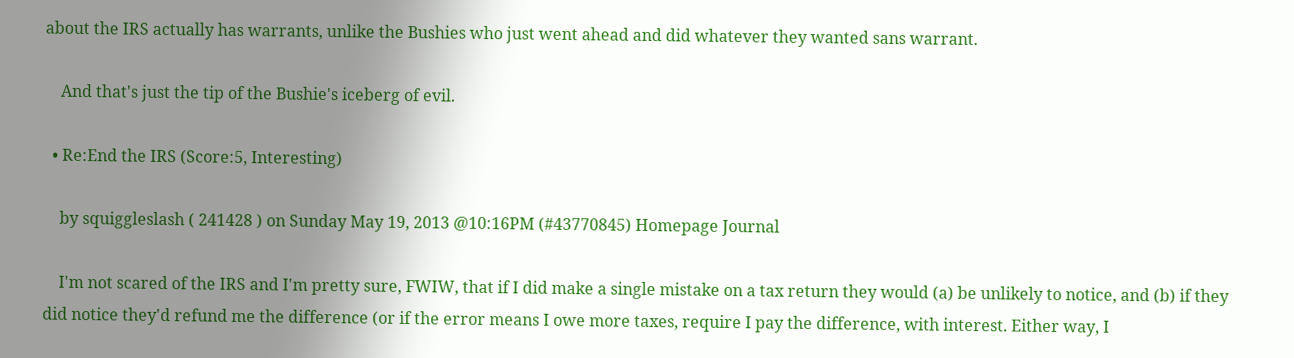about the IRS actually has warrants, unlike the Bushies who just went ahead and did whatever they wanted sans warrant.

    And that's just the tip of the Bushie's iceberg of evil.

  • Re:End the IRS (Score:5, Interesting)

    by squiggleslash ( 241428 ) on Sunday May 19, 2013 @10:16PM (#43770845) Homepage Journal

    I'm not scared of the IRS and I'm pretty sure, FWIW, that if I did make a single mistake on a tax return they would (a) be unlikely to notice, and (b) if they did notice they'd refund me the difference (or if the error means I owe more taxes, require I pay the difference, with interest. Either way, I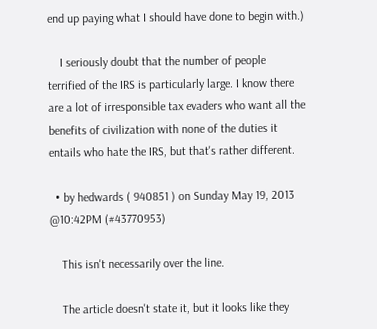end up paying what I should have done to begin with.)

    I seriously doubt that the number of people terrified of the IRS is particularly large. I know there are a lot of irresponsible tax evaders who want all the benefits of civilization with none of the duties it entails who hate the IRS, but that's rather different.

  • by hedwards ( 940851 ) on Sunday May 19, 2013 @10:42PM (#43770953)

    This isn't necessarily over the line.

    The article doesn't state it, but it looks like they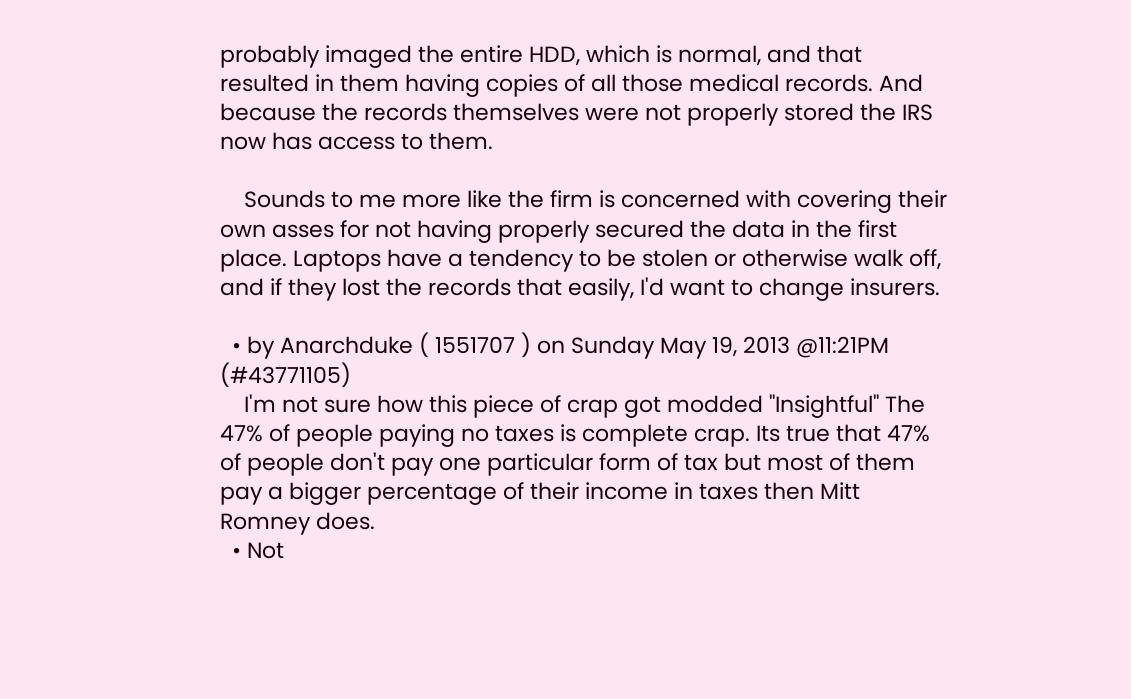probably imaged the entire HDD, which is normal, and that resulted in them having copies of all those medical records. And because the records themselves were not properly stored the IRS now has access to them.

    Sounds to me more like the firm is concerned with covering their own asses for not having properly secured the data in the first place. Laptops have a tendency to be stolen or otherwise walk off, and if they lost the records that easily, I'd want to change insurers.

  • by Anarchduke ( 1551707 ) on Sunday May 19, 2013 @11:21PM (#43771105)
    I'm not sure how this piece of crap got modded "Insightful" The 47% of people paying no taxes is complete crap. Its true that 47% of people don't pay one particular form of tax but most of them pay a bigger percentage of their income in taxes then Mitt Romney does.
  • Not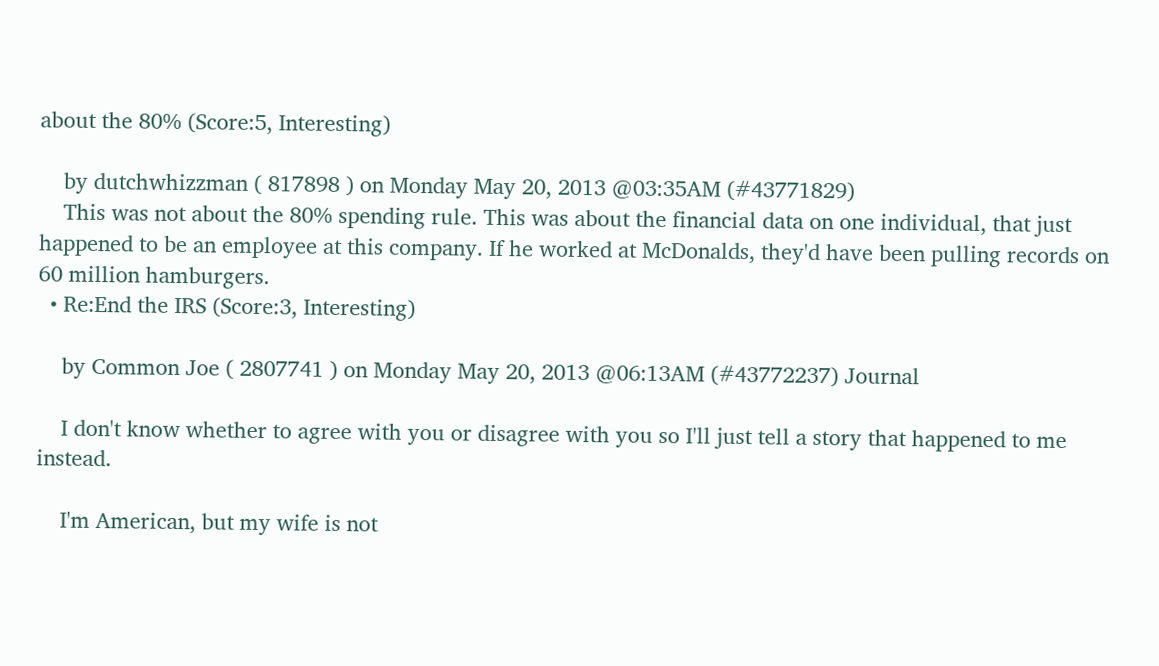about the 80% (Score:5, Interesting)

    by dutchwhizzman ( 817898 ) on Monday May 20, 2013 @03:35AM (#43771829)
    This was not about the 80% spending rule. This was about the financial data on one individual, that just happened to be an employee at this company. If he worked at McDonalds, they'd have been pulling records on 60 million hamburgers.
  • Re:End the IRS (Score:3, Interesting)

    by Common Joe ( 2807741 ) on Monday May 20, 2013 @06:13AM (#43772237) Journal

    I don't know whether to agree with you or disagree with you so I'll just tell a story that happened to me instead.

    I'm American, but my wife is not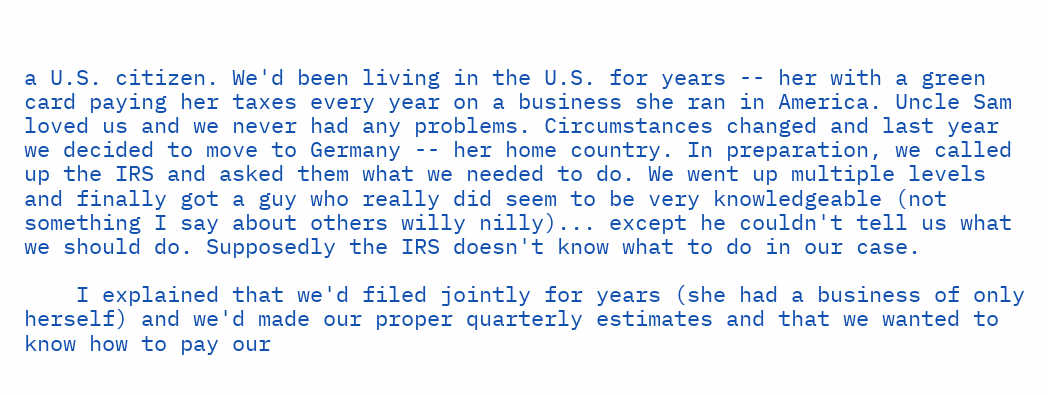a U.S. citizen. We'd been living in the U.S. for years -- her with a green card paying her taxes every year on a business she ran in America. Uncle Sam loved us and we never had any problems. Circumstances changed and last year we decided to move to Germany -- her home country. In preparation, we called up the IRS and asked them what we needed to do. We went up multiple levels and finally got a guy who really did seem to be very knowledgeable (not something I say about others willy nilly)... except he couldn't tell us what we should do. Supposedly the IRS doesn't know what to do in our case.

    I explained that we'd filed jointly for years (she had a business of only herself) and we'd made our proper quarterly estimates and that we wanted to know how to pay our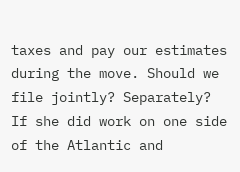taxes and pay our estimates during the move. Should we file jointly? Separately? If she did work on one side of the Atlantic and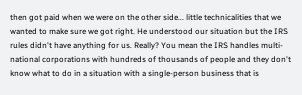then got paid when we were on the other side... little technicalities that we wanted to make sure we got right. He understood our situation but the IRS rules didn't have anything for us. Really? You mean the IRS handles multi-national corporations with hundreds of thousands of people and they don't know what to do in a situation with a single-person business that is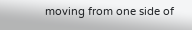moving from one side of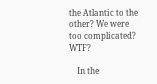the Atlantic to the other? We were too complicated? WTF?

    In the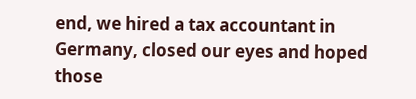end, we hired a tax accountant in Germany, closed our eyes and hoped those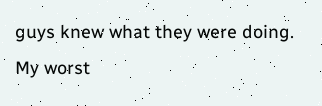guys knew what they were doing. My worst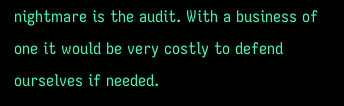nightmare is the audit. With a business of one it would be very costly to defend ourselves if needed.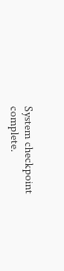System checkpoint complete.